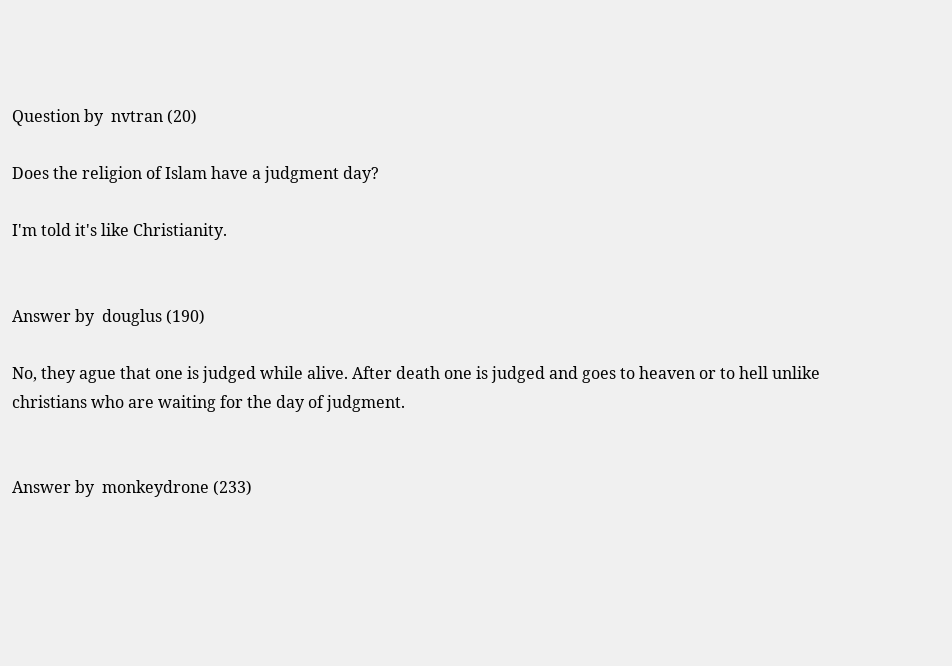Question by  nvtran (20)

Does the religion of Islam have a judgment day?

I'm told it's like Christianity.


Answer by  douglus (190)

No, they ague that one is judged while alive. After death one is judged and goes to heaven or to hell unlike christians who are waiting for the day of judgment.


Answer by  monkeydrone (233)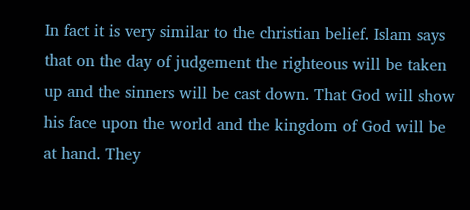In fact it is very similar to the christian belief. Islam says that on the day of judgement the righteous will be taken up and the sinners will be cast down. That God will show his face upon the world and the kingdom of God will be at hand. They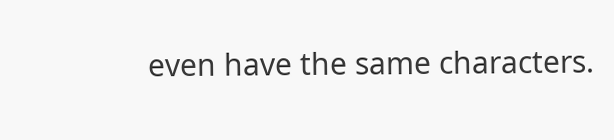even have the same characters.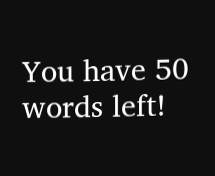You have 50 words left!